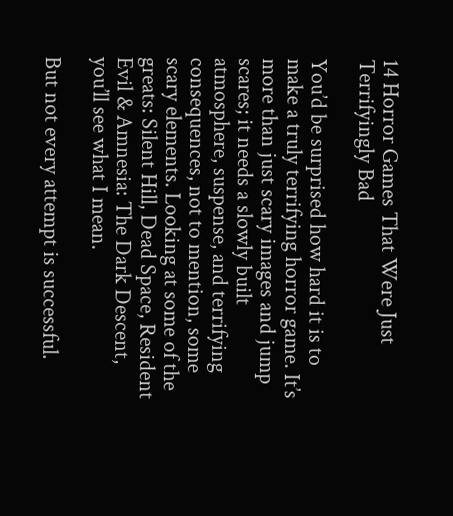14 Horror Games That Were Just Terrifyingly Bad

You’d be surprised how hard it is to make a truly terrifying horror game. It’s more than just scary images and jump scares; it needs a slowly built atmosphere, suspense, and terrifying consequences, not to mention, some scary elements. Looking at some of the greats: Silent Hill, Dead Space, Resident Evil & Amnesia: The Dark Descent, you’ll see what I mean.

But not every attempt is successful.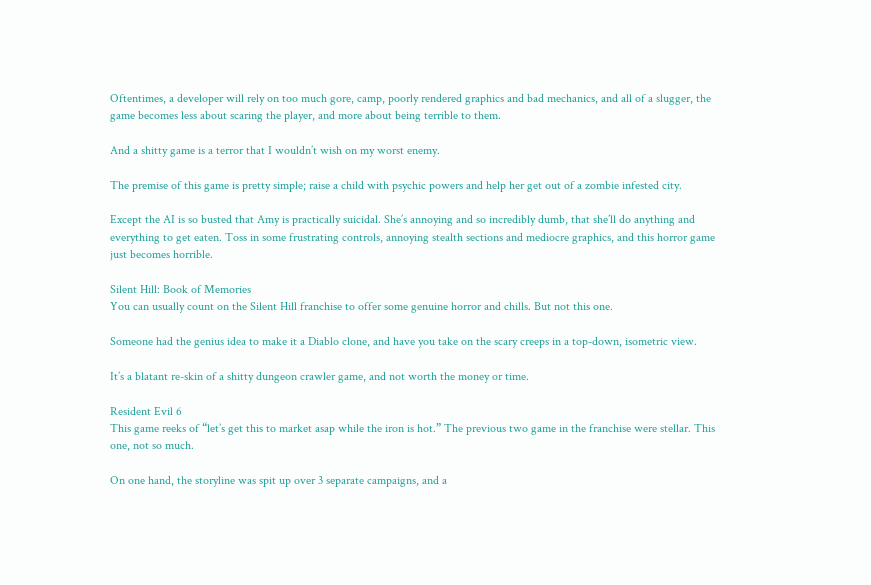Oftentimes, a developer will rely on too much gore, camp, poorly rendered graphics and bad mechanics, and all of a slugger, the game becomes less about scaring the player, and more about being terrible to them.

And a shitty game is a terror that I wouldn’t wish on my worst enemy.

The premise of this game is pretty simple; raise a child with psychic powers and help her get out of a zombie infested city.

Except the AI is so busted that Amy is practically suicidal. She’s annoying and so incredibly dumb, that she’ll do anything and everything to get eaten. Toss in some frustrating controls, annoying stealth sections and mediocre graphics, and this horror game just becomes horrible.

Silent Hill: Book of Memories
You can usually count on the Silent Hill franchise to offer some genuine horror and chills. But not this one.

Someone had the genius idea to make it a Diablo clone, and have you take on the scary creeps in a top-down, isometric view.

It’s a blatant re-skin of a shitty dungeon crawler game, and not worth the money or time.

Resident Evil 6
This game reeks of “let’s get this to market asap while the iron is hot.” The previous two game in the franchise were stellar. This one, not so much.

On one hand, the storyline was spit up over 3 separate campaigns, and a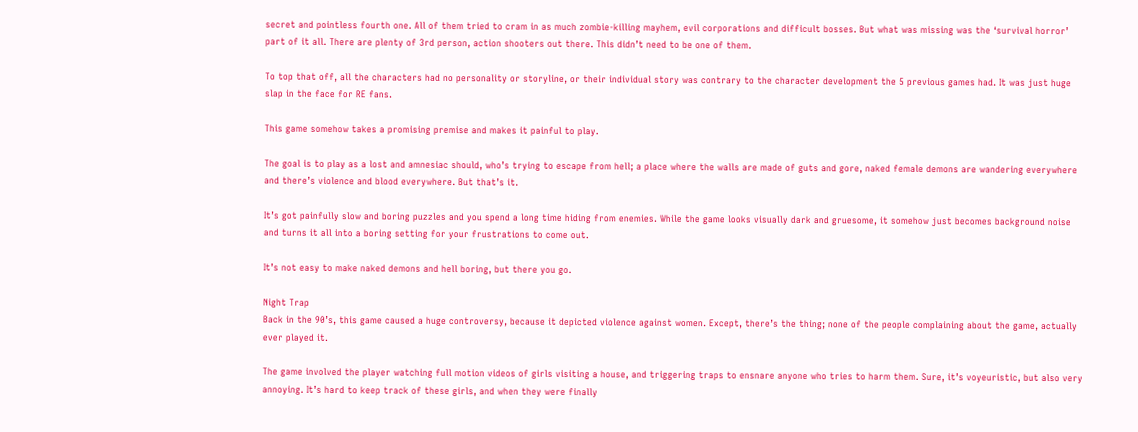secret and pointless fourth one. All of them tried to cram in as much zombie-killing mayhem, evil corporations and difficult bosses. But what was missing was the ‘survival horror’ part of it all. There are plenty of 3rd person, action shooters out there. This didn’t need to be one of them.

To top that off, all the characters had no personality or storyline, or their individual story was contrary to the character development the 5 previous games had. It was just huge slap in the face for RE fans.

This game somehow takes a promising premise and makes it painful to play.

The goal is to play as a lost and amnesiac should, who’s trying to escape from hell; a place where the walls are made of guts and gore, naked female demons are wandering everywhere and there’s violence and blood everywhere. But that’s it.

It’s got painfully slow and boring puzzles and you spend a long time hiding from enemies. While the game looks visually dark and gruesome, it somehow just becomes background noise and turns it all into a boring setting for your frustrations to come out.

It’s not easy to make naked demons and hell boring, but there you go.

Night Trap
Back in the 90’s, this game caused a huge controversy, because it depicted violence against women. Except, there’s the thing; none of the people complaining about the game, actually ever played it.

The game involved the player watching full motion videos of girls visiting a house, and triggering traps to ensnare anyone who tries to harm them. Sure, it’s voyeuristic, but also very annoying. It’s hard to keep track of these girls, and when they were finally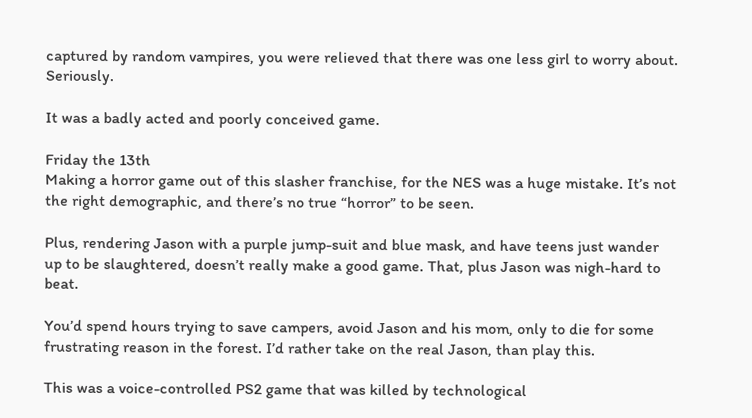captured by random vampires, you were relieved that there was one less girl to worry about. Seriously.

It was a badly acted and poorly conceived game.

Friday the 13th
Making a horror game out of this slasher franchise, for the NES was a huge mistake. It’s not the right demographic, and there’s no true “horror” to be seen.

Plus, rendering Jason with a purple jump-suit and blue mask, and have teens just wander up to be slaughtered, doesn’t really make a good game. That, plus Jason was nigh-hard to beat.

You’d spend hours trying to save campers, avoid Jason and his mom, only to die for some frustrating reason in the forest. I’d rather take on the real Jason, than play this.

This was a voice-controlled PS2 game that was killed by technological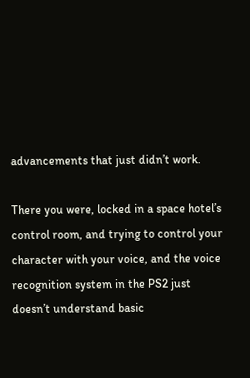advancements that just didn’t work.

There you were, locked in a space hotel’s control room, and trying to control your character with your voice, and the voice recognition system in the PS2 just doesn’t understand basic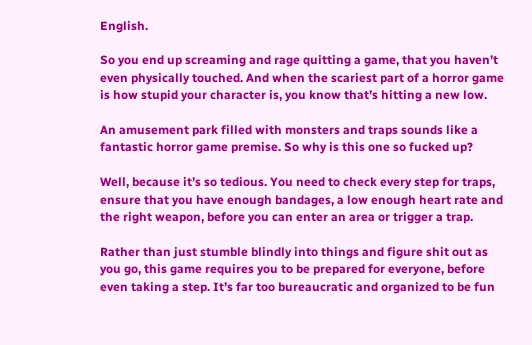English.

So you end up screaming and rage quitting a game, that you haven’t even physically touched. And when the scariest part of a horror game is how stupid your character is, you know that’s hitting a new low.

An amusement park filled with monsters and traps sounds like a fantastic horror game premise. So why is this one so fucked up?

Well, because it’s so tedious. You need to check every step for traps, ensure that you have enough bandages, a low enough heart rate and the right weapon, before you can enter an area or trigger a trap.

Rather than just stumble blindly into things and figure shit out as you go, this game requires you to be prepared for everyone, before even taking a step. It’s far too bureaucratic and organized to be fun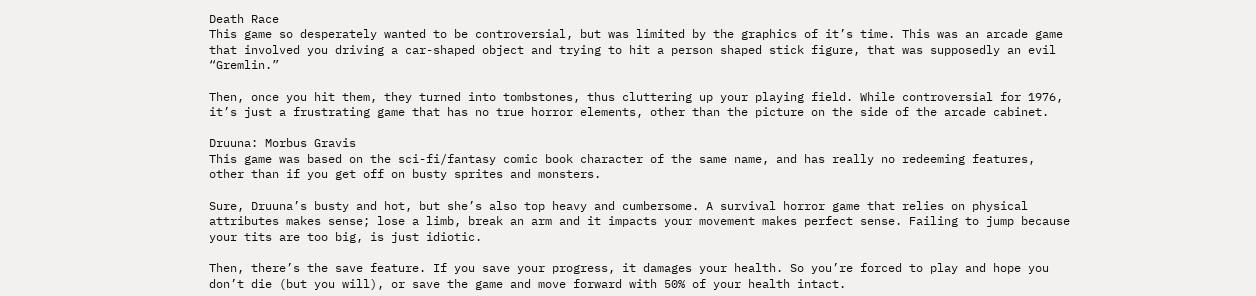Death Race
This game so desperately wanted to be controversial, but was limited by the graphics of it’s time. This was an arcade game that involved you driving a car-shaped object and trying to hit a person shaped stick figure, that was supposedly an evil “Gremlin.”

Then, once you hit them, they turned into tombstones, thus cluttering up your playing field. While controversial for 1976, it’s just a frustrating game that has no true horror elements, other than the picture on the side of the arcade cabinet.

Druuna: Morbus Gravis
This game was based on the sci-fi/fantasy comic book character of the same name, and has really no redeeming features, other than if you get off on busty sprites and monsters.

Sure, Druuna’s busty and hot, but she’s also top heavy and cumbersome. A survival horror game that relies on physical attributes makes sense; lose a limb, break an arm and it impacts your movement makes perfect sense. Failing to jump because your tits are too big, is just idiotic.

Then, there’s the save feature. If you save your progress, it damages your health. So you’re forced to play and hope you don’t die (but you will), or save the game and move forward with 50% of your health intact.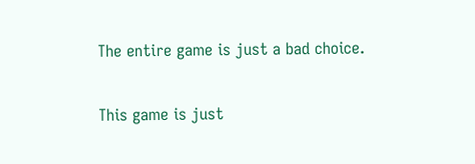The entire game is just a bad choice.

This game is just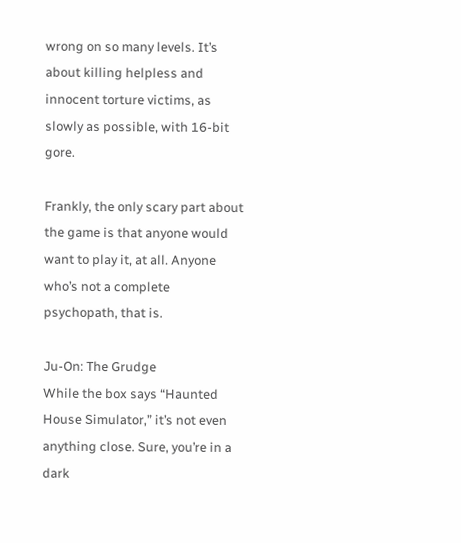wrong on so many levels. It’s about killing helpless and innocent torture victims, as slowly as possible, with 16-bit gore.

Frankly, the only scary part about the game is that anyone would want to play it, at all. Anyone who’s not a complete psychopath, that is.

Ju-On: The Grudge
While the box says “Haunted House Simulator,” it’s not even anything close. Sure, you’re in a dark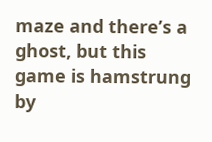maze and there’s a ghost, but this game is hamstrung by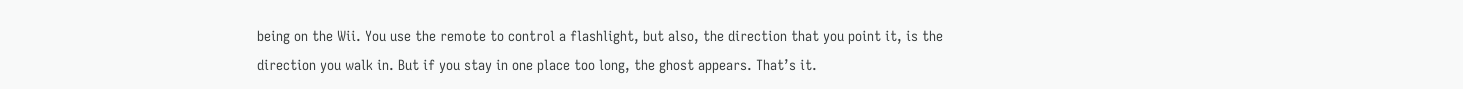being on the Wii. You use the remote to control a flashlight, but also, the direction that you point it, is the direction you walk in. But if you stay in one place too long, the ghost appears. That’s it.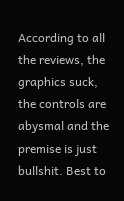According to all the reviews, the graphics suck, the controls are abysmal and the premise is just bullshit. Best to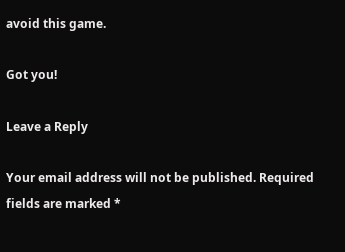avoid this game.

Got you!

Leave a Reply

Your email address will not be published. Required fields are marked *